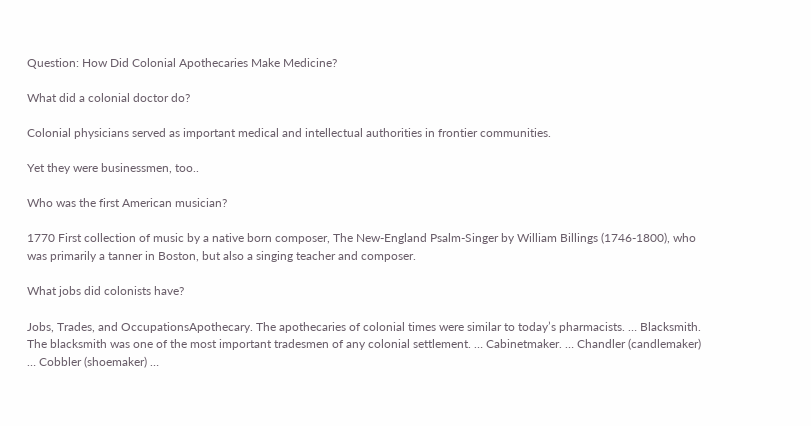Question: How Did Colonial Apothecaries Make Medicine?

What did a colonial doctor do?

Colonial physicians served as important medical and intellectual authorities in frontier communities.

Yet they were businessmen, too..

Who was the first American musician?

1770 First collection of music by a native born composer, The New-England Psalm-Singer by William Billings (1746-1800), who was primarily a tanner in Boston, but also a singing teacher and composer.

What jobs did colonists have?

Jobs, Trades, and OccupationsApothecary. The apothecaries of colonial times were similar to today’s pharmacists. … Blacksmith. The blacksmith was one of the most important tradesmen of any colonial settlement. … Cabinetmaker. … Chandler (candlemaker) … Cobbler (shoemaker) …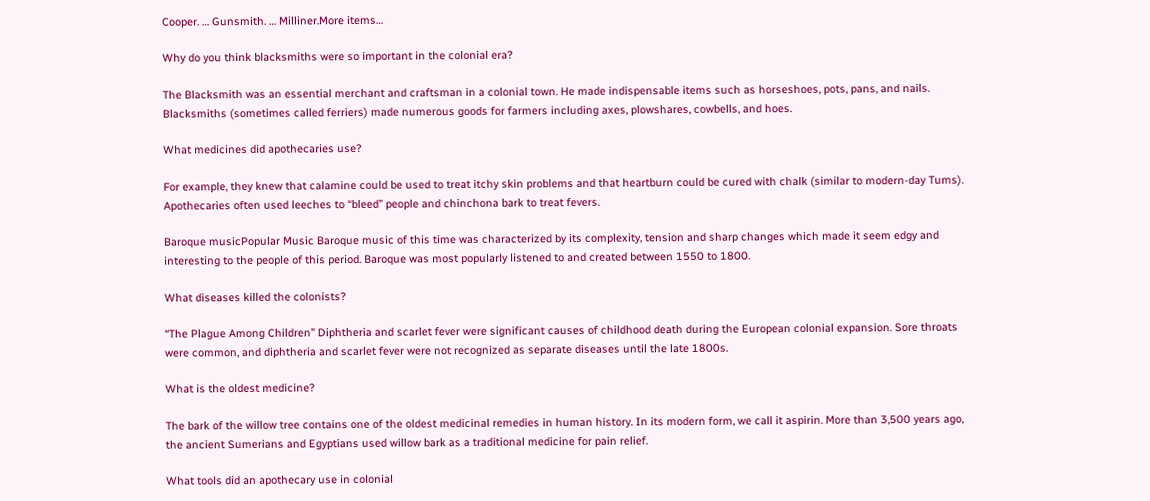Cooper. … Gunsmith. … Milliner.More items…

Why do you think blacksmiths were so important in the colonial era?

The Blacksmith was an essential merchant and craftsman in a colonial town. He made indispensable items such as horseshoes, pots, pans, and nails. Blacksmiths (sometimes called ferriers) made numerous goods for farmers including axes, plowshares, cowbells, and hoes.

What medicines did apothecaries use?

For example, they knew that calamine could be used to treat itchy skin problems and that heartburn could be cured with chalk (similar to modern-day Tums). Apothecaries often used leeches to “bleed” people and chinchona bark to treat fevers.

Baroque musicPopular Music Baroque music of this time was characterized by its complexity, tension and sharp changes which made it seem edgy and interesting to the people of this period. Baroque was most popularly listened to and created between 1550 to 1800.

What diseases killed the colonists?

“The Plague Among Children” Diphtheria and scarlet fever were significant causes of childhood death during the European colonial expansion. Sore throats were common, and diphtheria and scarlet fever were not recognized as separate diseases until the late 1800s.

What is the oldest medicine?

The bark of the willow tree contains one of the oldest medicinal remedies in human history. In its modern form, we call it aspirin. More than 3,500 years ago, the ancient Sumerians and Egyptians used willow bark as a traditional medicine for pain relief.

What tools did an apothecary use in colonial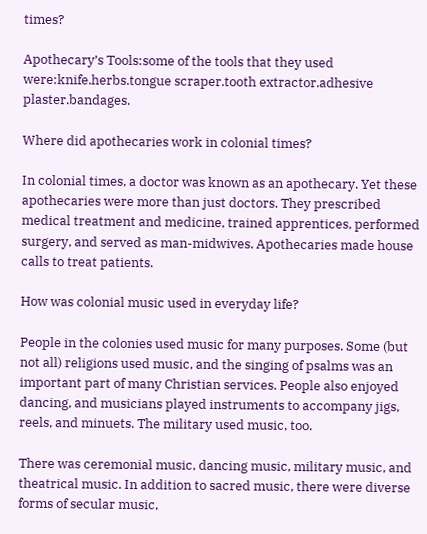times?

Apothecary’s Tools:some of the tools that they used were:knife.herbs.tongue scraper.tooth extractor.adhesive plaster.bandages.

Where did apothecaries work in colonial times?

In colonial times, a doctor was known as an apothecary. Yet these apothecaries were more than just doctors. They prescribed medical treatment and medicine, trained apprentices, performed surgery, and served as man-midwives. Apothecaries made house calls to treat patients.

How was colonial music used in everyday life?

People in the colonies used music for many purposes. Some (but not all) religions used music, and the singing of psalms was an important part of many Christian services. People also enjoyed dancing, and musicians played instruments to accompany jigs, reels, and minuets. The military used music, too.

There was ceremonial music, dancing music, military music, and theatrical music. In addition to sacred music, there were diverse forms of secular music,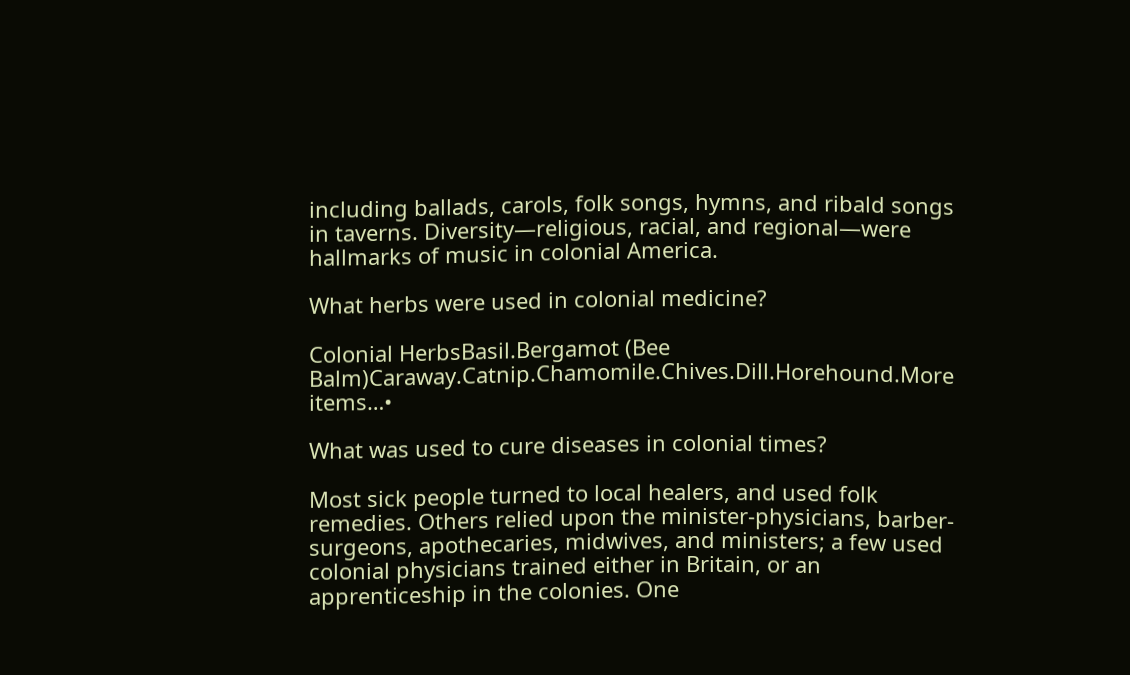including ballads, carols, folk songs, hymns, and ribald songs in taverns. Diversity—religious, racial, and regional—were hallmarks of music in colonial America.

What herbs were used in colonial medicine?

Colonial HerbsBasil.Bergamot (Bee Balm)Caraway.Catnip.Chamomile.Chives.Dill.Horehound.More items…•

What was used to cure diseases in colonial times?

Most sick people turned to local healers, and used folk remedies. Others relied upon the minister-physicians, barber-surgeons, apothecaries, midwives, and ministers; a few used colonial physicians trained either in Britain, or an apprenticeship in the colonies. One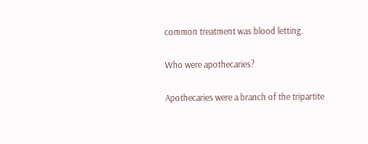common treatment was blood letting.

Who were apothecaries?

Apothecaries were a branch of the tripartite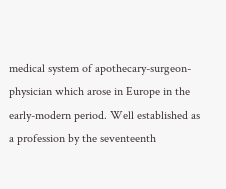medical system of apothecary-surgeon-physician which arose in Europe in the early-modern period. Well established as a profession by the seventeenth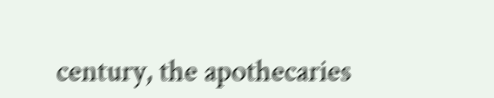century, the apothecaries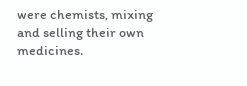were chemists, mixing and selling their own medicines.